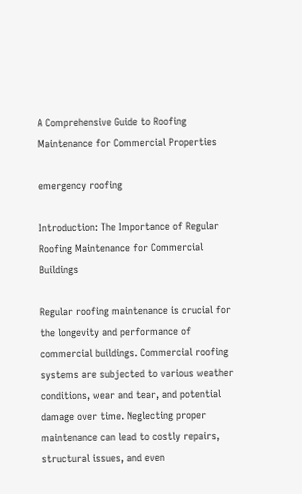A Comprehensive Guide to Roofing Maintenance for Commercial Properties

emergency roofing

Introduction: The Importance of Regular Roofing Maintenance for Commercial Buildings

Regular roofing maintenance is crucial for the longevity and performance of commercial buildings. Commercial roofing systems are subjected to various weather conditions, wear and tear, and potential damage over time. Neglecting proper maintenance can lead to costly repairs, structural issues, and even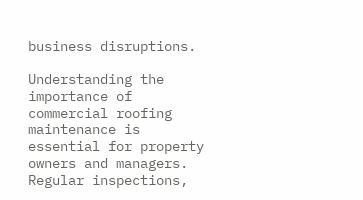business disruptions.

Understanding the importance of commercial roofing maintenance is essential for property owners and managers. Regular inspections,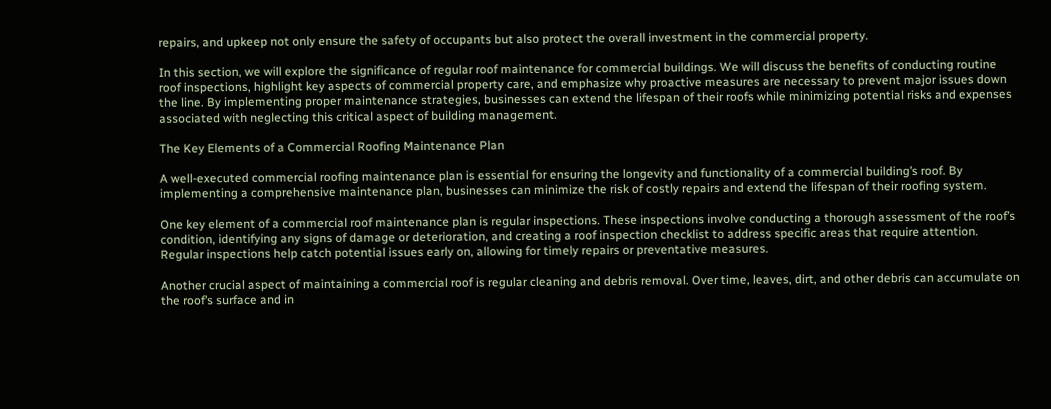repairs, and upkeep not only ensure the safety of occupants but also protect the overall investment in the commercial property.

In this section, we will explore the significance of regular roof maintenance for commercial buildings. We will discuss the benefits of conducting routine roof inspections, highlight key aspects of commercial property care, and emphasize why proactive measures are necessary to prevent major issues down the line. By implementing proper maintenance strategies, businesses can extend the lifespan of their roofs while minimizing potential risks and expenses associated with neglecting this critical aspect of building management.

The Key Elements of a Commercial Roofing Maintenance Plan

A well-executed commercial roofing maintenance plan is essential for ensuring the longevity and functionality of a commercial building’s roof. By implementing a comprehensive maintenance plan, businesses can minimize the risk of costly repairs and extend the lifespan of their roofing system.

One key element of a commercial roof maintenance plan is regular inspections. These inspections involve conducting a thorough assessment of the roof’s condition, identifying any signs of damage or deterioration, and creating a roof inspection checklist to address specific areas that require attention. Regular inspections help catch potential issues early on, allowing for timely repairs or preventative measures.

Another crucial aspect of maintaining a commercial roof is regular cleaning and debris removal. Over time, leaves, dirt, and other debris can accumulate on the roof’s surface and in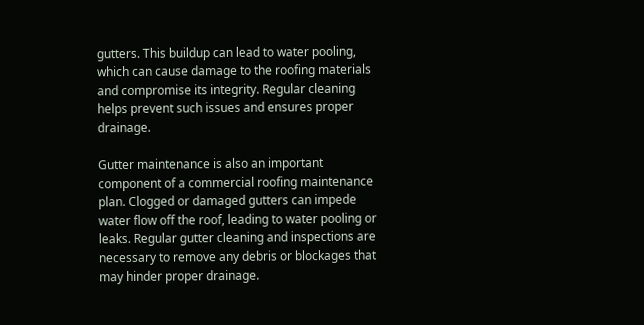gutters. This buildup can lead to water pooling, which can cause damage to the roofing materials and compromise its integrity. Regular cleaning helps prevent such issues and ensures proper drainage.

Gutter maintenance is also an important component of a commercial roofing maintenance plan. Clogged or damaged gutters can impede water flow off the roof, leading to water pooling or leaks. Regular gutter cleaning and inspections are necessary to remove any debris or blockages that may hinder proper drainage.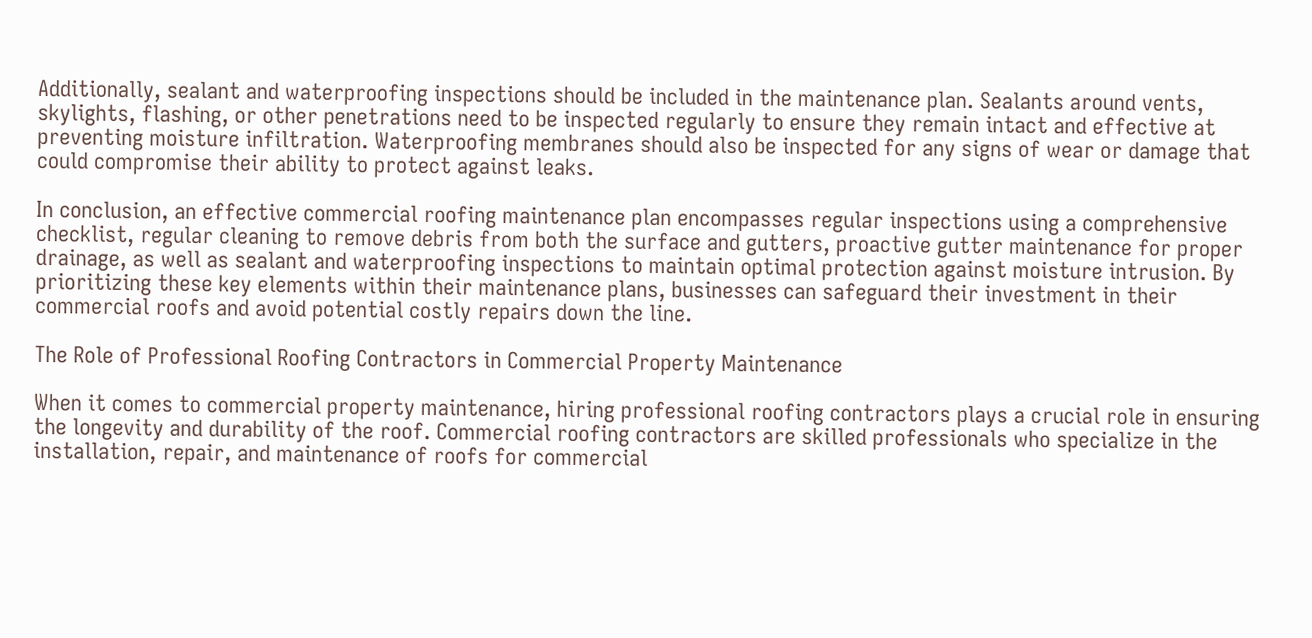Additionally, sealant and waterproofing inspections should be included in the maintenance plan. Sealants around vents, skylights, flashing, or other penetrations need to be inspected regularly to ensure they remain intact and effective at preventing moisture infiltration. Waterproofing membranes should also be inspected for any signs of wear or damage that could compromise their ability to protect against leaks.

In conclusion, an effective commercial roofing maintenance plan encompasses regular inspections using a comprehensive checklist, regular cleaning to remove debris from both the surface and gutters, proactive gutter maintenance for proper drainage, as well as sealant and waterproofing inspections to maintain optimal protection against moisture intrusion. By prioritizing these key elements within their maintenance plans, businesses can safeguard their investment in their commercial roofs and avoid potential costly repairs down the line.

The Role of Professional Roofing Contractors in Commercial Property Maintenance

When it comes to commercial property maintenance, hiring professional roofing contractors plays a crucial role in ensuring the longevity and durability of the roof. Commercial roofing contractors are skilled professionals who specialize in the installation, repair, and maintenance of roofs for commercial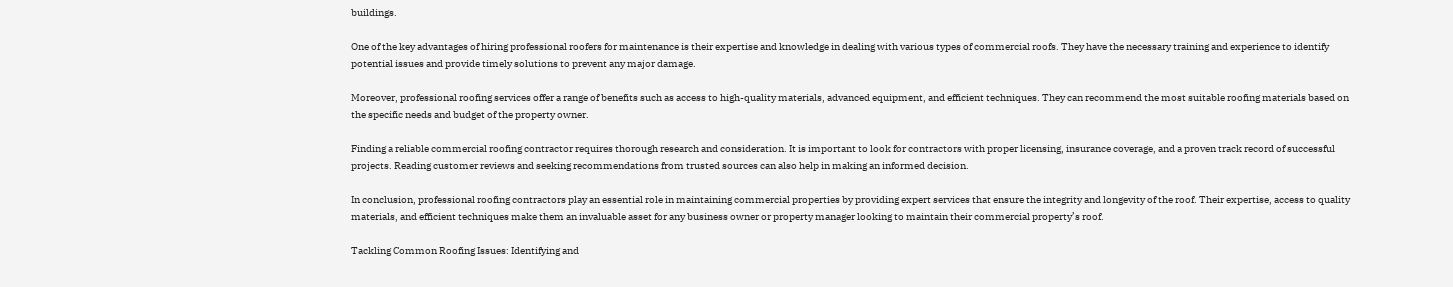buildings.

One of the key advantages of hiring professional roofers for maintenance is their expertise and knowledge in dealing with various types of commercial roofs. They have the necessary training and experience to identify potential issues and provide timely solutions to prevent any major damage.

Moreover, professional roofing services offer a range of benefits such as access to high-quality materials, advanced equipment, and efficient techniques. They can recommend the most suitable roofing materials based on the specific needs and budget of the property owner.

Finding a reliable commercial roofing contractor requires thorough research and consideration. It is important to look for contractors with proper licensing, insurance coverage, and a proven track record of successful projects. Reading customer reviews and seeking recommendations from trusted sources can also help in making an informed decision.

In conclusion, professional roofing contractors play an essential role in maintaining commercial properties by providing expert services that ensure the integrity and longevity of the roof. Their expertise, access to quality materials, and efficient techniques make them an invaluable asset for any business owner or property manager looking to maintain their commercial property’s roof.

Tackling Common Roofing Issues: Identifying and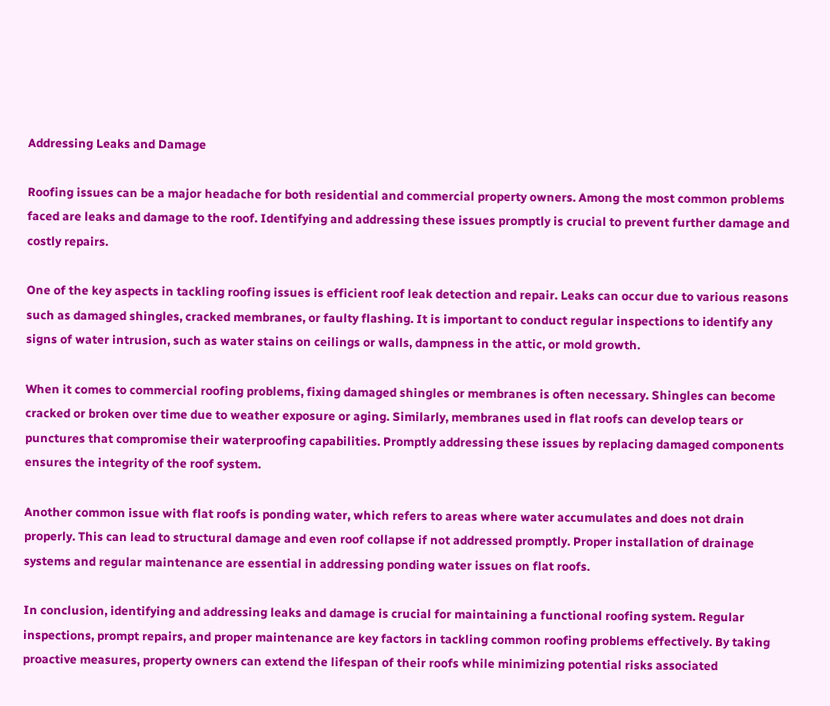Addressing Leaks and Damage

Roofing issues can be a major headache for both residential and commercial property owners. Among the most common problems faced are leaks and damage to the roof. Identifying and addressing these issues promptly is crucial to prevent further damage and costly repairs.

One of the key aspects in tackling roofing issues is efficient roof leak detection and repair. Leaks can occur due to various reasons such as damaged shingles, cracked membranes, or faulty flashing. It is important to conduct regular inspections to identify any signs of water intrusion, such as water stains on ceilings or walls, dampness in the attic, or mold growth.

When it comes to commercial roofing problems, fixing damaged shingles or membranes is often necessary. Shingles can become cracked or broken over time due to weather exposure or aging. Similarly, membranes used in flat roofs can develop tears or punctures that compromise their waterproofing capabilities. Promptly addressing these issues by replacing damaged components ensures the integrity of the roof system.

Another common issue with flat roofs is ponding water, which refers to areas where water accumulates and does not drain properly. This can lead to structural damage and even roof collapse if not addressed promptly. Proper installation of drainage systems and regular maintenance are essential in addressing ponding water issues on flat roofs.

In conclusion, identifying and addressing leaks and damage is crucial for maintaining a functional roofing system. Regular inspections, prompt repairs, and proper maintenance are key factors in tackling common roofing problems effectively. By taking proactive measures, property owners can extend the lifespan of their roofs while minimizing potential risks associated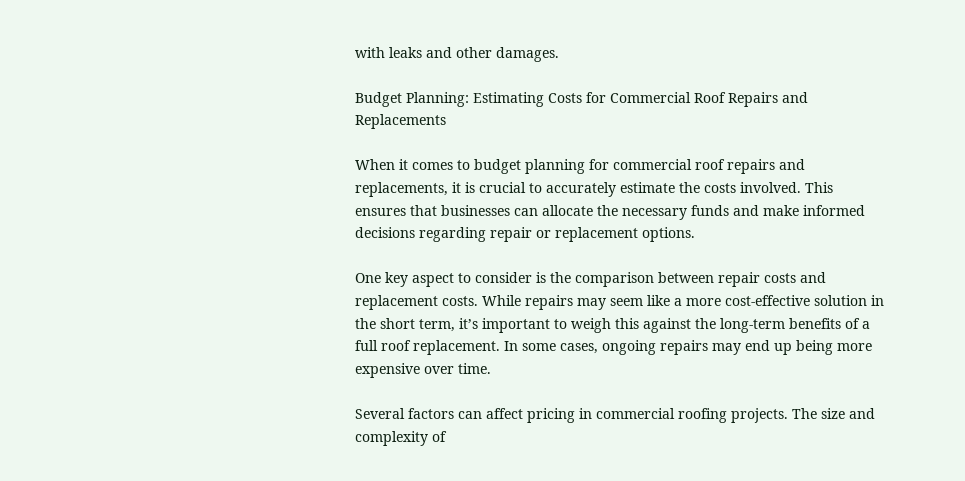with leaks and other damages.

Budget Planning: Estimating Costs for Commercial Roof Repairs and Replacements

When it comes to budget planning for commercial roof repairs and replacements, it is crucial to accurately estimate the costs involved. This ensures that businesses can allocate the necessary funds and make informed decisions regarding repair or replacement options.

One key aspect to consider is the comparison between repair costs and replacement costs. While repairs may seem like a more cost-effective solution in the short term, it’s important to weigh this against the long-term benefits of a full roof replacement. In some cases, ongoing repairs may end up being more expensive over time.

Several factors can affect pricing in commercial roofing projects. The size and complexity of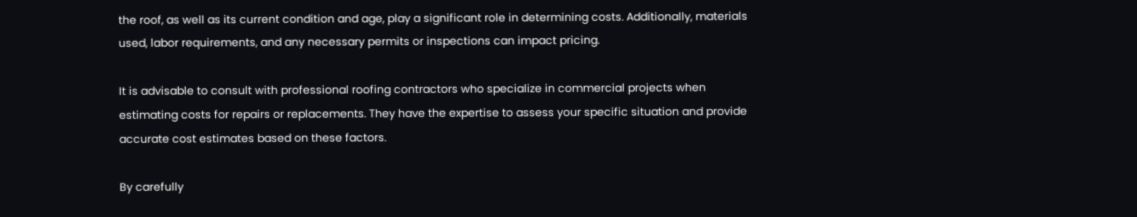the roof, as well as its current condition and age, play a significant role in determining costs. Additionally, materials used, labor requirements, and any necessary permits or inspections can impact pricing.

It is advisable to consult with professional roofing contractors who specialize in commercial projects when estimating costs for repairs or replacements. They have the expertise to assess your specific situation and provide accurate cost estimates based on these factors.

By carefully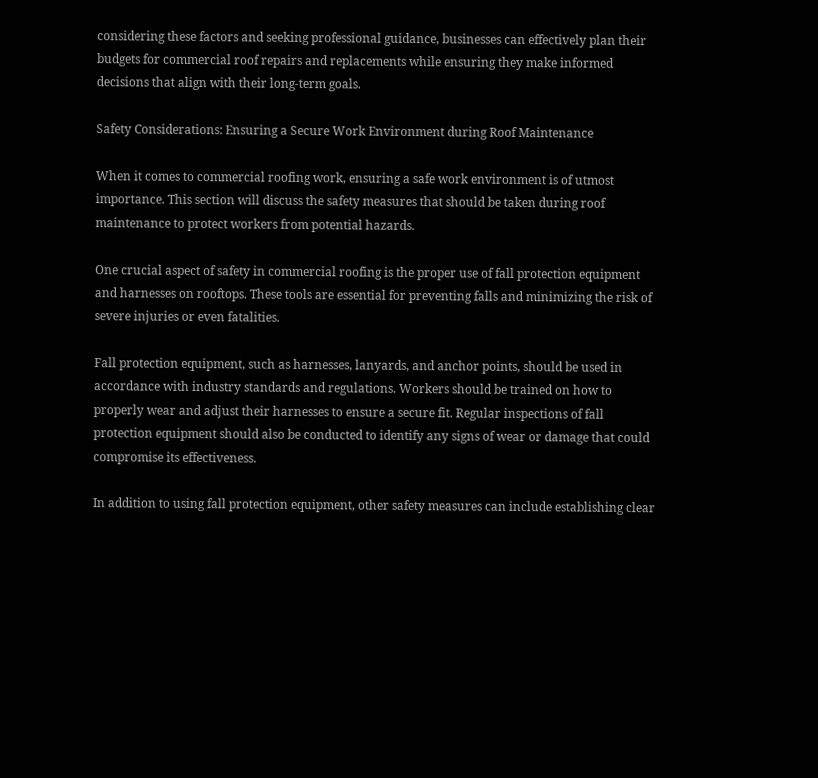considering these factors and seeking professional guidance, businesses can effectively plan their budgets for commercial roof repairs and replacements while ensuring they make informed decisions that align with their long-term goals.

Safety Considerations: Ensuring a Secure Work Environment during Roof Maintenance

When it comes to commercial roofing work, ensuring a safe work environment is of utmost importance. This section will discuss the safety measures that should be taken during roof maintenance to protect workers from potential hazards.

One crucial aspect of safety in commercial roofing is the proper use of fall protection equipment and harnesses on rooftops. These tools are essential for preventing falls and minimizing the risk of severe injuries or even fatalities.

Fall protection equipment, such as harnesses, lanyards, and anchor points, should be used in accordance with industry standards and regulations. Workers should be trained on how to properly wear and adjust their harnesses to ensure a secure fit. Regular inspections of fall protection equipment should also be conducted to identify any signs of wear or damage that could compromise its effectiveness.

In addition to using fall protection equipment, other safety measures can include establishing clear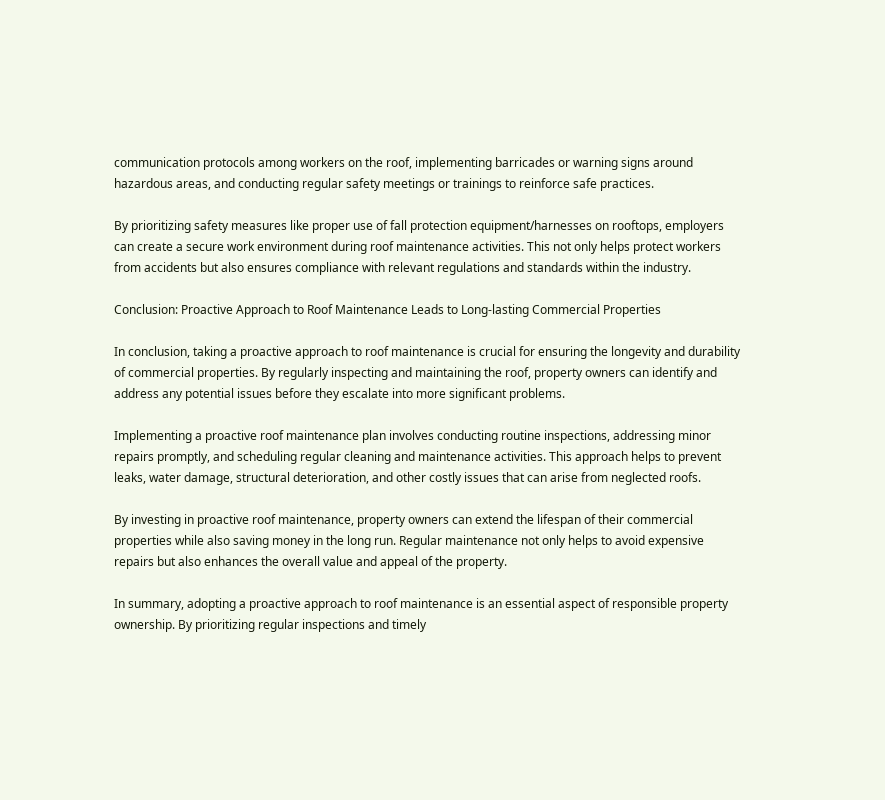communication protocols among workers on the roof, implementing barricades or warning signs around hazardous areas, and conducting regular safety meetings or trainings to reinforce safe practices.

By prioritizing safety measures like proper use of fall protection equipment/harnesses on rooftops, employers can create a secure work environment during roof maintenance activities. This not only helps protect workers from accidents but also ensures compliance with relevant regulations and standards within the industry.

Conclusion: Proactive Approach to Roof Maintenance Leads to Long-lasting Commercial Properties

In conclusion, taking a proactive approach to roof maintenance is crucial for ensuring the longevity and durability of commercial properties. By regularly inspecting and maintaining the roof, property owners can identify and address any potential issues before they escalate into more significant problems.

Implementing a proactive roof maintenance plan involves conducting routine inspections, addressing minor repairs promptly, and scheduling regular cleaning and maintenance activities. This approach helps to prevent leaks, water damage, structural deterioration, and other costly issues that can arise from neglected roofs.

By investing in proactive roof maintenance, property owners can extend the lifespan of their commercial properties while also saving money in the long run. Regular maintenance not only helps to avoid expensive repairs but also enhances the overall value and appeal of the property.

In summary, adopting a proactive approach to roof maintenance is an essential aspect of responsible property ownership. By prioritizing regular inspections and timely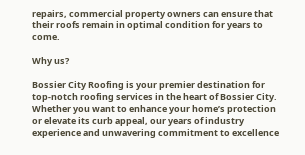repairs, commercial property owners can ensure that their roofs remain in optimal condition for years to come.

Why us?

Bossier City Roofing is your premier destination for top-notch roofing services in the heart of Bossier City. Whether you want to enhance your home’s protection or elevate its curb appeal, our years of industry experience and unwavering commitment to excellence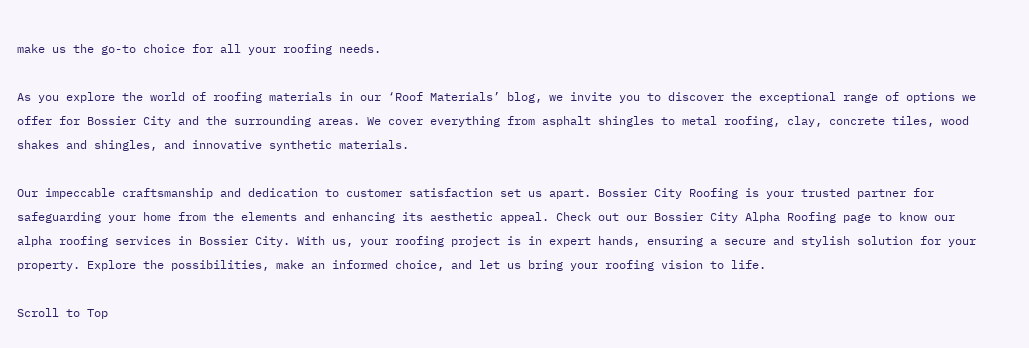make us the go-to choice for all your roofing needs.

As you explore the world of roofing materials in our ‘Roof Materials’ blog, we invite you to discover the exceptional range of options we offer for Bossier City and the surrounding areas. We cover everything from asphalt shingles to metal roofing, clay, concrete tiles, wood shakes and shingles, and innovative synthetic materials.

Our impeccable craftsmanship and dedication to customer satisfaction set us apart. Bossier City Roofing is your trusted partner for safeguarding your home from the elements and enhancing its aesthetic appeal. Check out our Bossier City Alpha Roofing page to know our alpha roofing services in Bossier City. With us, your roofing project is in expert hands, ensuring a secure and stylish solution for your property. Explore the possibilities, make an informed choice, and let us bring your roofing vision to life.

Scroll to Top